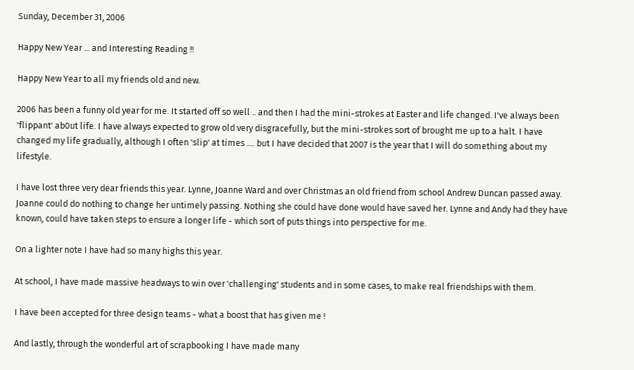Sunday, December 31, 2006

Happy New Year ... and Interesting Reading !!

Happy New Year to all my friends old and new.

2006 has been a funny old year for me. It started off so well .. and then I had the mini-strokes at Easter and life changed. I've always been 'flippant' ab0ut life. I have always expected to grow old very disgracefully, but the mini-strokes sort of brought me up to a halt. I have changed my life gradually, although I often 'slip' at times .... but I have decided that 2007 is the year that I will do something about my lifestyle.

I have lost three very dear friends this year. Lynne, Joanne Ward and over Christmas an old friend from school Andrew Duncan passed away. Joanne could do nothing to change her untimely passing. Nothing she could have done would have saved her. Lynne and Andy had they have known, could have taken steps to ensure a longer life - which sort of puts things into perspective for me.

On a lighter note I have had so many highs this year.

At school, I have made massive headways to win over 'challenging' students and in some cases, to make real friendships with them.

I have been accepted for three design teams - what a boost that has given me !

And lastly, through the wonderful art of scrapbooking I have made many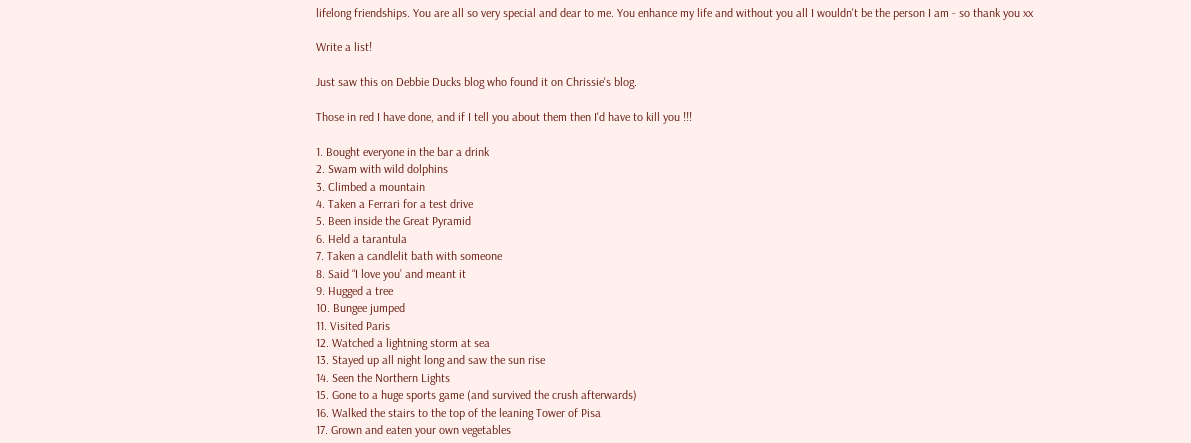lifelong friendships. You are all so very special and dear to me. You enhance my life and without you all I wouldn't be the person I am - so thank you xx

Write a list!

Just saw this on Debbie Ducks blog who found it on Chrissie's blog.

Those in red I have done, and if I tell you about them then I'd have to kill you !!!

1. Bought everyone in the bar a drink
2. Swam with wild dolphins
3. Climbed a mountain
4. Taken a Ferrari for a test drive
5. Been inside the Great Pyramid
6. Held a tarantula
7. Taken a candlelit bath with someone
8. Said “I love you’ and meant it
9. Hugged a tree
10. Bungee jumped
11. Visited Paris
12. Watched a lightning storm at sea
13. Stayed up all night long and saw the sun rise
14. Seen the Northern Lights
15. Gone to a huge sports game (and survived the crush afterwards)
16. Walked the stairs to the top of the leaning Tower of Pisa
17. Grown and eaten your own vegetables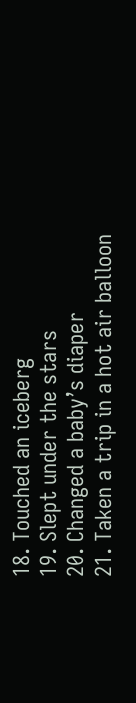18. Touched an iceberg
19. Slept under the stars
20. Changed a baby’s diaper
21. Taken a trip in a hot air balloon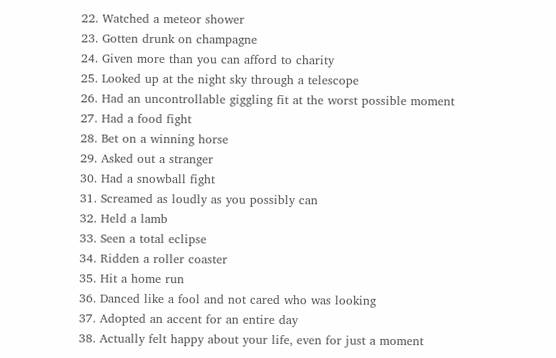22. Watched a meteor shower
23. Gotten drunk on champagne
24. Given more than you can afford to charity
25. Looked up at the night sky through a telescope
26. Had an uncontrollable giggling fit at the worst possible moment
27. Had a food fight
28. Bet on a winning horse
29. Asked out a stranger
30. Had a snowball fight
31. Screamed as loudly as you possibly can
32. Held a lamb
33. Seen a total eclipse
34. Ridden a roller coaster
35. Hit a home run
36. Danced like a fool and not cared who was looking
37. Adopted an accent for an entire day
38. Actually felt happy about your life, even for just a moment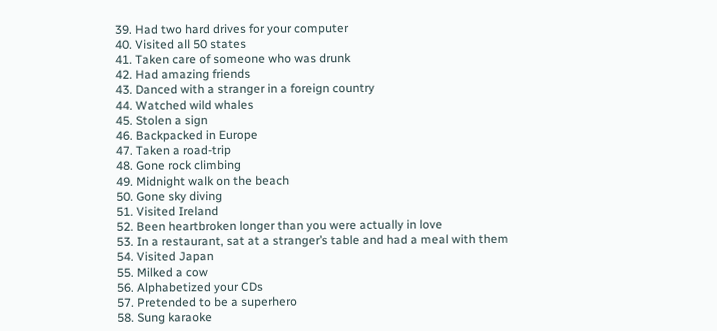39. Had two hard drives for your computer
40. Visited all 50 states
41. Taken care of someone who was drunk
42. Had amazing friends
43. Danced with a stranger in a foreign country
44. Watched wild whales
45. Stolen a sign
46. Backpacked in Europe
47. Taken a road-trip
48. Gone rock climbing
49. Midnight walk on the beach
50. Gone sky diving
51. Visited Ireland
52. Been heartbroken longer than you were actually in love
53. In a restaurant, sat at a stranger’s table and had a meal with them
54. Visited Japan
55. Milked a cow
56. Alphabetized your CDs
57. Pretended to be a superhero
58. Sung karaoke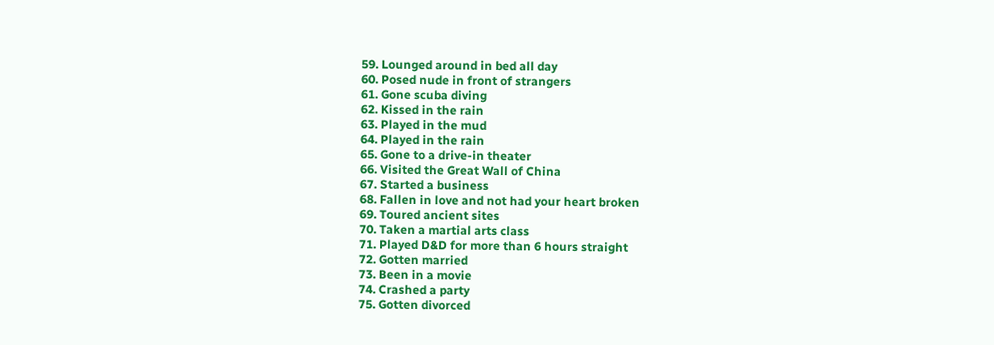59. Lounged around in bed all day
60. Posed nude in front of strangers
61. Gone scuba diving
62. Kissed in the rain
63. Played in the mud
64. Played in the rain
65. Gone to a drive-in theater
66. Visited the Great Wall of China
67. Started a business
68. Fallen in love and not had your heart broken
69. Toured ancient sites
70. Taken a martial arts class
71. Played D&D for more than 6 hours straight
72. Gotten married
73. Been in a movie
74. Crashed a party
75. Gotten divorced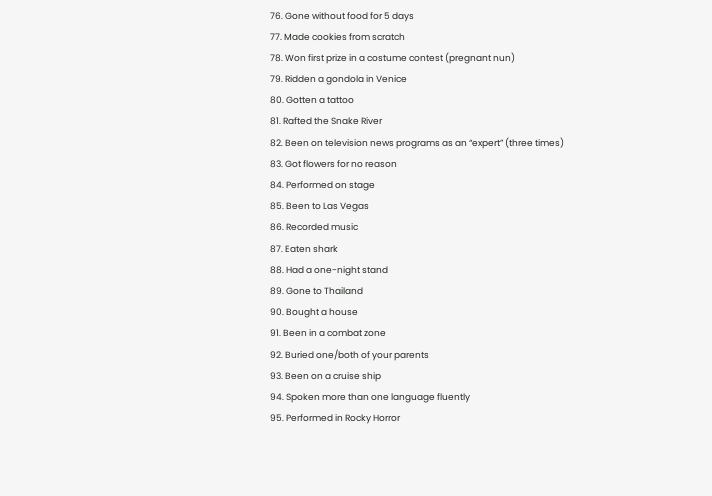76. Gone without food for 5 days
77. Made cookies from scratch
78. Won first prize in a costume contest (pregnant nun)
79. Ridden a gondola in Venice
80. Gotten a tattoo
81. Rafted the Snake River
82. Been on television news programs as an “expert” (three times)
83. Got flowers for no reason
84. Performed on stage
85. Been to Las Vegas
86. Recorded music
87. Eaten shark
88. Had a one-night stand
89. Gone to Thailand
90. Bought a house
91. Been in a combat zone
92. Buried one/both of your parents
93. Been on a cruise ship
94. Spoken more than one language fluently
95. Performed in Rocky Horror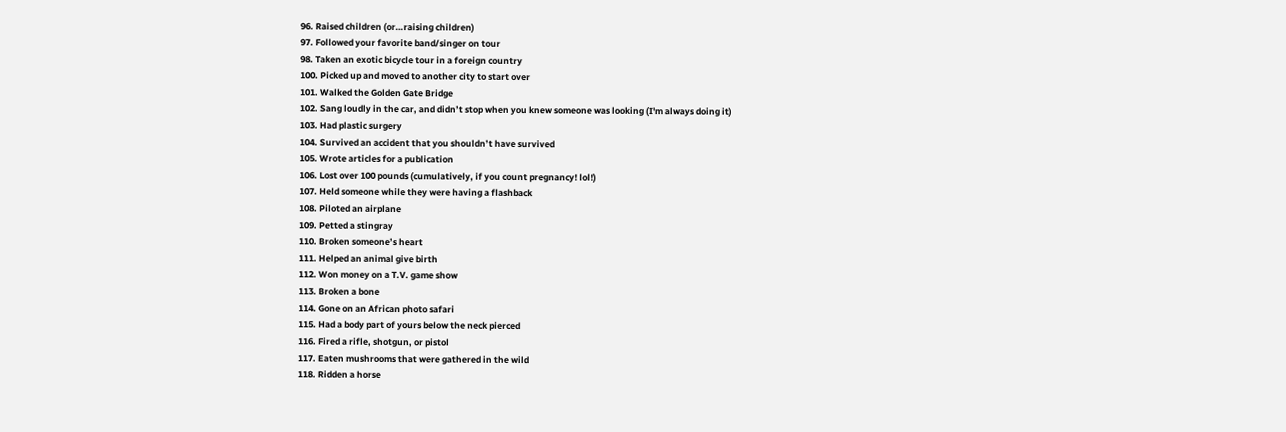96. Raised children (or…raising children)
97. Followed your favorite band/singer on tour
98. Taken an exotic bicycle tour in a foreign country
100. Picked up and moved to another city to start over
101. Walked the Golden Gate Bridge
102. Sang loudly in the car, and didn’t stop when you knew someone was looking (I'm always doing it)
103. Had plastic surgery
104. Survived an accident that you shouldn’t have survived
105. Wrote articles for a publication
106. Lost over 100 pounds (cumulatively, if you count pregnancy! lol!)
107. Held someone while they were having a flashback
108. Piloted an airplane
109. Petted a stingray
110. Broken someone’s heart
111. Helped an animal give birth
112. Won money on a T.V. game show
113. Broken a bone
114. Gone on an African photo safari
115. Had a body part of yours below the neck pierced
116. Fired a rifle, shotgun, or pistol
117. Eaten mushrooms that were gathered in the wild
118. Ridden a horse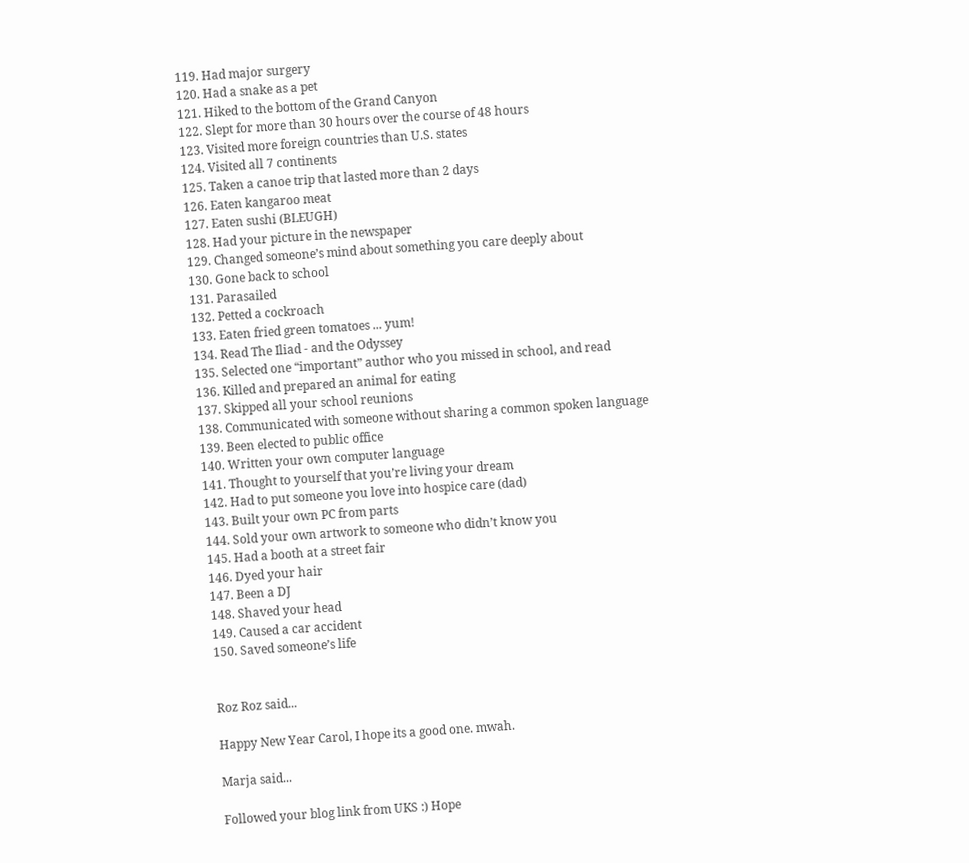119. Had major surgery
120. Had a snake as a pet
121. Hiked to the bottom of the Grand Canyon
122. Slept for more than 30 hours over the course of 48 hours
123. Visited more foreign countries than U.S. states
124. Visited all 7 continents
125. Taken a canoe trip that lasted more than 2 days
126. Eaten kangaroo meat
127. Eaten sushi (BLEUGH)
128. Had your picture in the newspaper
129. Changed someone’s mind about something you care deeply about
130. Gone back to school
131. Parasailed
132. Petted a cockroach
133. Eaten fried green tomatoes ... yum!
134. Read The Iliad - and the Odyssey
135. Selected one “important” author who you missed in school, and read
136. Killed and prepared an animal for eating
137. Skipped all your school reunions
138. Communicated with someone without sharing a common spoken language
139. Been elected to public office
140. Written your own computer language
141. Thought to yourself that you’re living your dream
142. Had to put someone you love into hospice care (dad)
143. Built your own PC from parts
144. Sold your own artwork to someone who didn’t know you
145. Had a booth at a street fair
146. Dyed your hair
147. Been a DJ
148. Shaved your head
149. Caused a car accident
150. Saved someone’s life


Roz Roz said...

Happy New Year Carol, I hope its a good one. mwah.

Marja said...

Followed your blog link from UKS :) Hope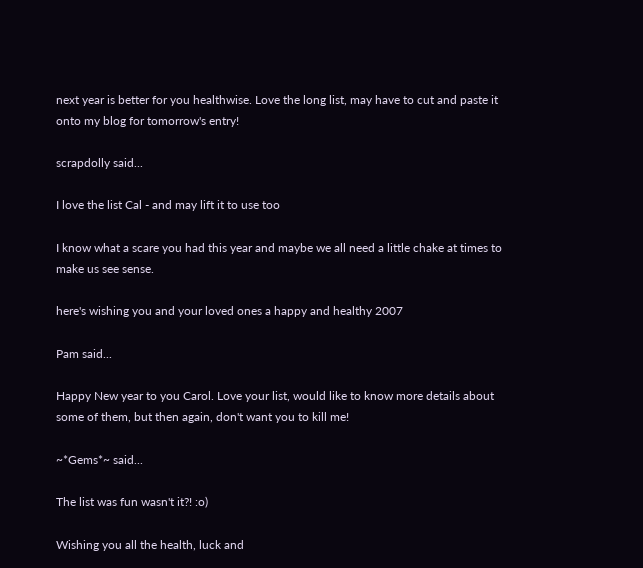next year is better for you healthwise. Love the long list, may have to cut and paste it onto my blog for tomorrow's entry!

scrapdolly said...

I love the list Cal - and may lift it to use too

I know what a scare you had this year and maybe we all need a little chake at times to make us see sense.

here's wishing you and your loved ones a happy and healthy 2007

Pam said...

Happy New year to you Carol. Love your list, would like to know more details about some of them, but then again, don't want you to kill me!

~*Gems*~ said...

The list was fun wasn't it?! :o)

Wishing you all the health, luck and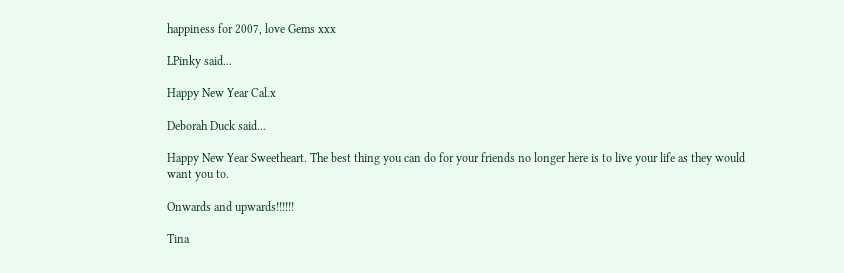happiness for 2007, love Gems xxx

LPinky said...

Happy New Year Cal.x

Deborah Duck said...

Happy New Year Sweetheart. The best thing you can do for your friends no longer here is to live your life as they would want you to.

Onwards and upwards!!!!!!

Tina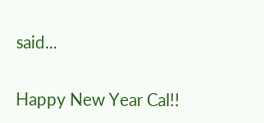said...

Happy New Year Cal!!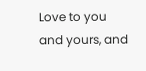Love to you and yours, and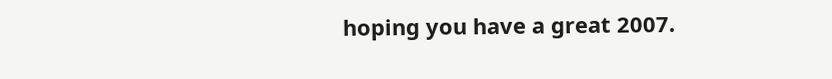hoping you have a great 2007.